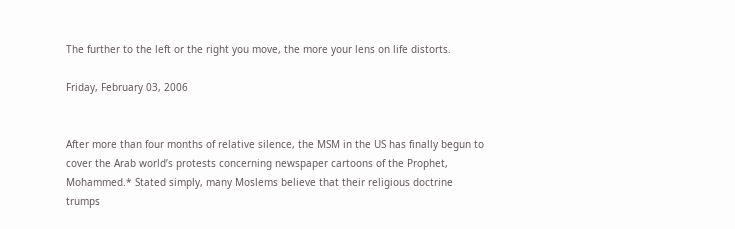The further to the left or the right you move, the more your lens on life distorts.

Friday, February 03, 2006


After more than four months of relative silence, the MSM in the US has finally begun to cover the Arab world’s protests concerning newspaper cartoons of the Prophet, Mohammed.* Stated simply, many Moslems believe that their religious doctrine trumps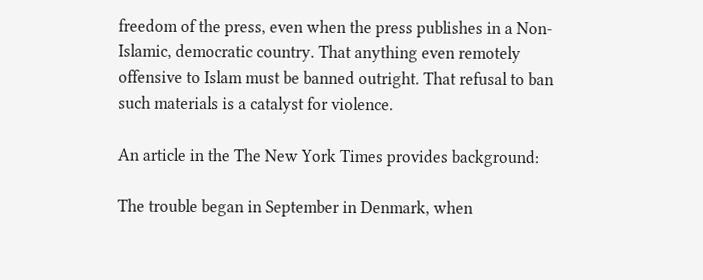freedom of the press, even when the press publishes in a Non-Islamic, democratic country. That anything even remotely offensive to Islam must be banned outright. That refusal to ban such materials is a catalyst for violence.

An article in the The New York Times provides background:

The trouble began in September in Denmark, when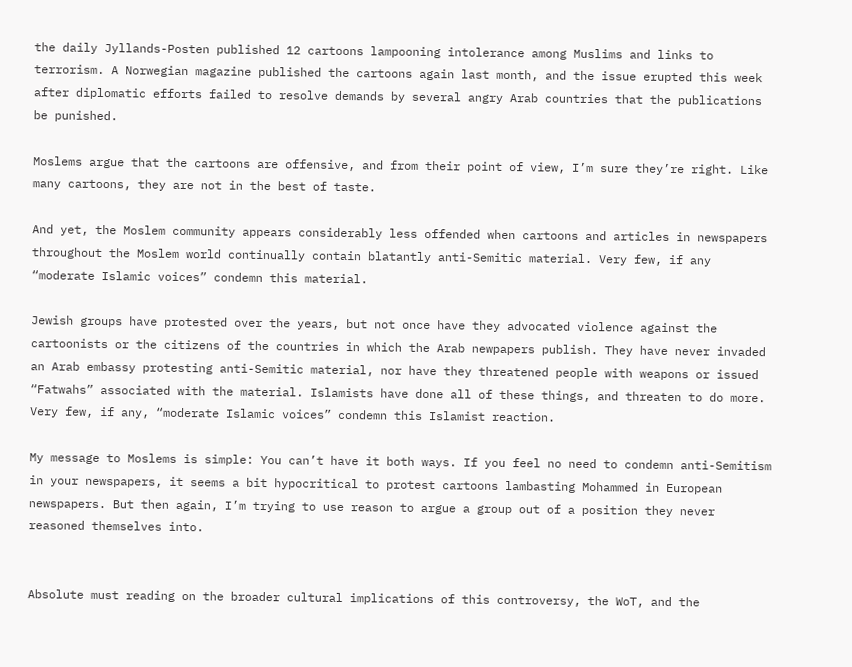the daily Jyllands-Posten published 12 cartoons lampooning intolerance among Muslims and links to terrorism. A Norwegian magazine published the cartoons again last month, and the issue erupted this week after diplomatic efforts failed to resolve demands by several angry Arab countries that the publications be punished.

Moslems argue that the cartoons are offensive, and from their point of view, I’m sure they’re right. Like many cartoons, they are not in the best of taste.

And yet, the Moslem community appears considerably less offended when cartoons and articles in newspapers throughout the Moslem world continually contain blatantly anti-Semitic material. Very few, if any “moderate Islamic voices” condemn this material.

Jewish groups have protested over the years, but not once have they advocated violence against the cartoonists or the citizens of the countries in which the Arab newpapers publish. They have never invaded an Arab embassy protesting anti-Semitic material, nor have they threatened people with weapons or issued “Fatwahs” associated with the material. Islamists have done all of these things, and threaten to do more. Very few, if any, “moderate Islamic voices” condemn this Islamist reaction.

My message to Moslems is simple: You can’t have it both ways. If you feel no need to condemn anti-Semitism in your newspapers, it seems a bit hypocritical to protest cartoons lambasting Mohammed in European newspapers. But then again, I’m trying to use reason to argue a group out of a position they never reasoned themselves into.


Absolute must reading on the broader cultural implications of this controversy, the WoT, and the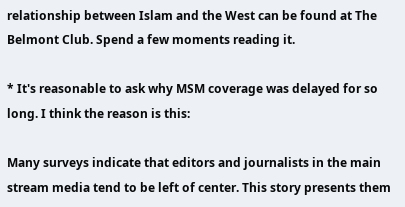relationship between Islam and the West can be found at The Belmont Club. Spend a few moments reading it.

* It's reasonable to ask why MSM coverage was delayed for so long. I think the reason is this:

Many surveys indicate that editors and journalists in the main stream media tend to be left of center. This story presents them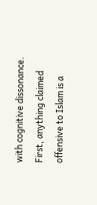with cognitive dissonance. First, anything claimed offensive to Islam is a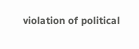violation of political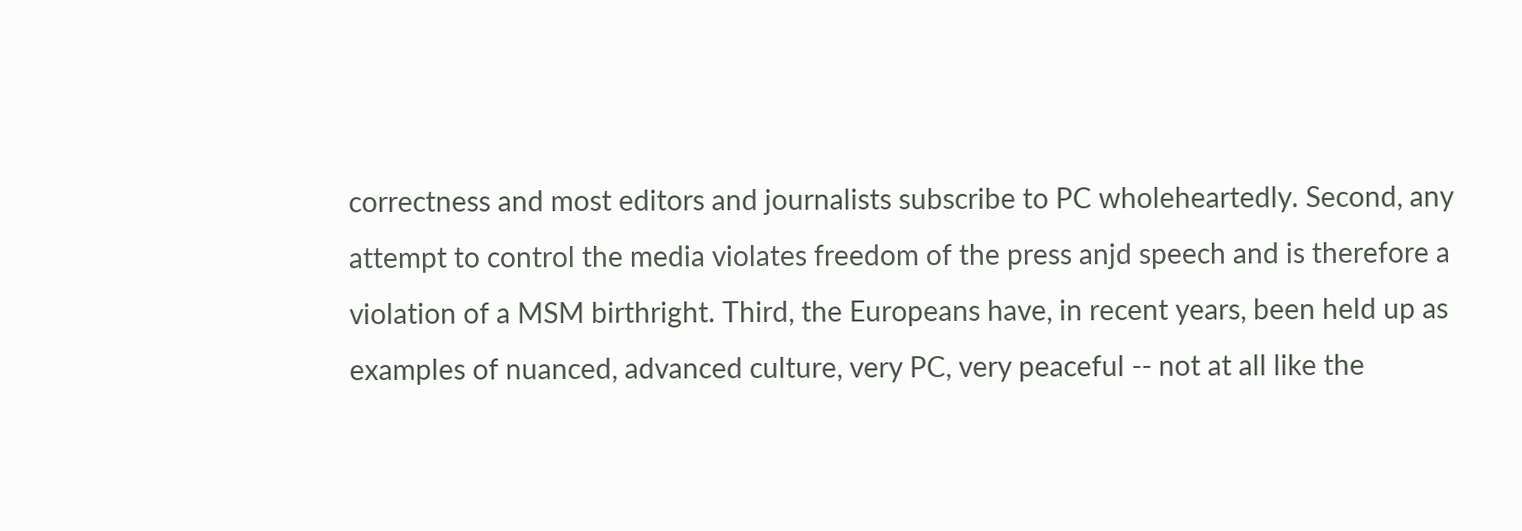correctness and most editors and journalists subscribe to PC wholeheartedly. Second, any attempt to control the media violates freedom of the press anjd speech and is therefore a violation of a MSM birthright. Third, the Europeans have, in recent years, been held up as examples of nuanced, advanced culture, very PC, very peaceful -- not at all like the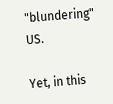"blundering" US.

Yet, in this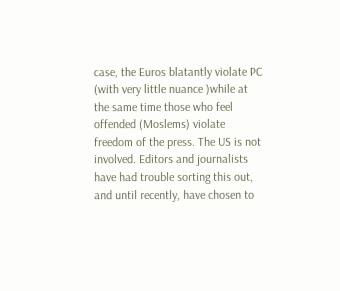case, the Euros blatantly violate PC (with very little nuance )while at the same time those who feel offended (Moslems) violate freedom of the press. The US is not involved. Editors and journalists have had trouble sorting this out, and until recently, have chosen to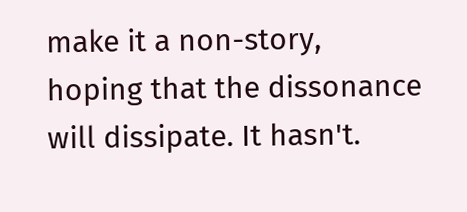make it a non-story, hoping that the dissonance will dissipate. It hasn't.